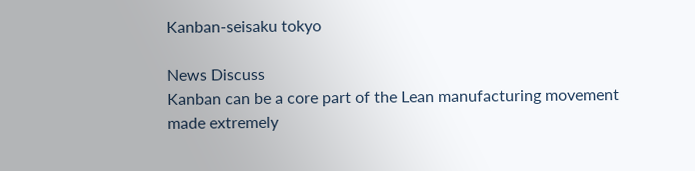Kanban-seisaku tokyo

News Discuss
Kanban can be a core part of the Lean manufacturing movement made extremely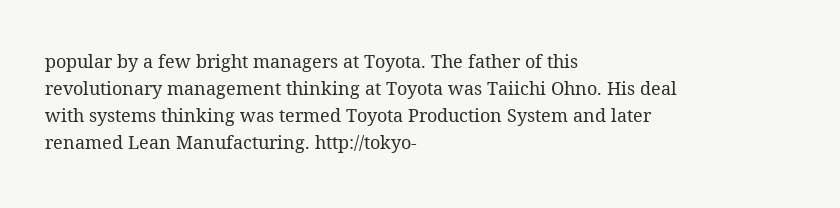popular by a few bright managers at Toyota. The father of this revolutionary management thinking at Toyota was Taiichi Ohno. His deal with systems thinking was termed Toyota Production System and later renamed Lean Manufacturing. http://tokyo-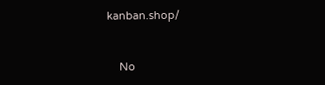kanban.shop/


    No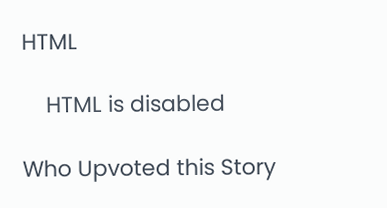HTML

    HTML is disabled

Who Upvoted this Story